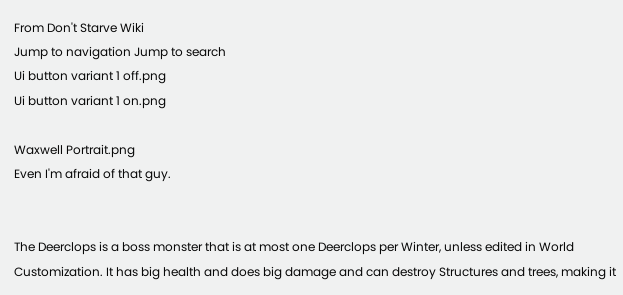From Don't Starve Wiki
Jump to navigation Jump to search
Ui button variant 1 off.png
Ui button variant 1 on.png

Waxwell Portrait.png
Even I'm afraid of that guy.


The Deerclops is a boss monster that is at most one Deerclops per Winter, unless edited in World Customization. It has big health and does big damage and can destroy Structures and trees, making it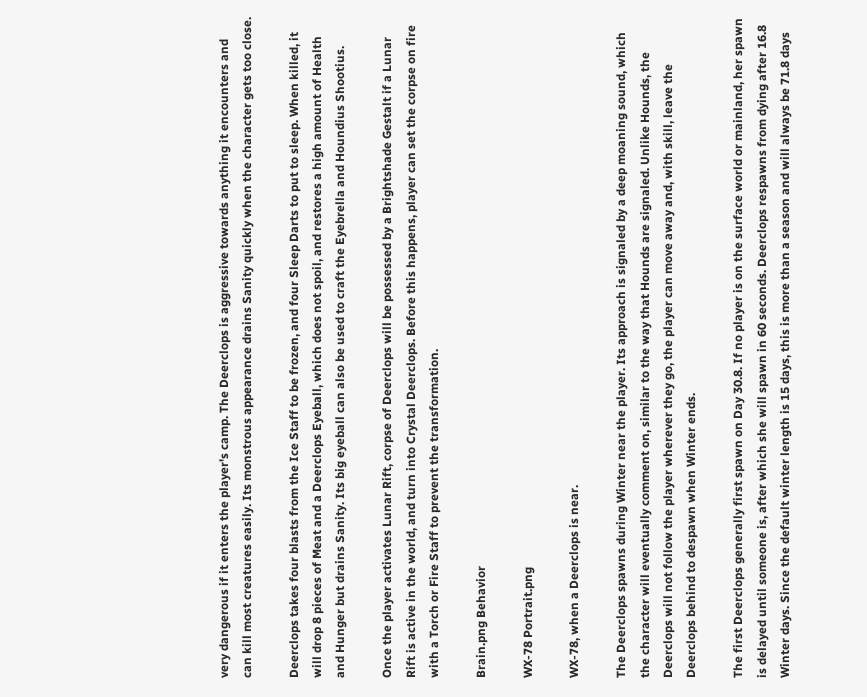very dangerous if it enters the player's camp. The Deerclops is aggressive towards anything it encounters and can kill most creatures easily. Its monstrous appearance drains Sanity quickly when the character gets too close.

Deerclops takes four blasts from the Ice Staff to be frozen, and four Sleep Darts to put to sleep. When killed, it will drop 8 pieces of Meat and a Deerclops Eyeball, which does not spoil, and restores a high amount of Health and Hunger but drains Sanity. Its big eyeball can also be used to craft the Eyebrella and Houndius Shootius.

Once the player activates Lunar Rift, corpse of Deerclops will be possessed by a Brightshade Gestalt if a Lunar Rift is active in the world, and turn into Crystal Deerclops. Before this happens, player can set the corpse on fire with a Torch or Fire Staff to prevent the transformation.

Brain.png Behavior

WX-78 Portrait.png

WX-78, when a Deerclops is near.

The Deerclops spawns during Winter near the player. Its approach is signaled by a deep moaning sound, which the character will eventually comment on, similar to the way that Hounds are signaled. Unlike Hounds, the Deerclops will not follow the player wherever they go, the player can move away and, with skill, leave the Deerclops behind to despawn when Winter ends.

The first Deerclops generally first spawn on Day 30.8. If no player is on the surface world or mainland, her spawn is delayed until someone is, after which she will spawn in 60 seconds. Deerclops respawns from dying after 16.8 Winter days. Since the default winter length is 15 days, this is more than a season and will always be 71.8 days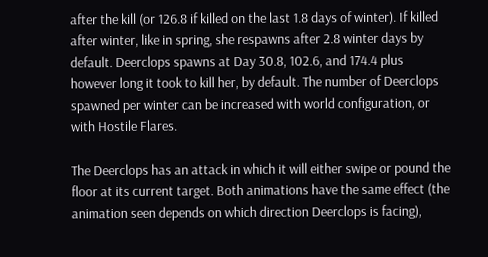after the kill (or 126.8 if killed on the last 1.8 days of winter). If killed after winter, like in spring, she respawns after 2.8 winter days by default. Deerclops spawns at Day 30.8, 102.6, and 174.4 plus however long it took to kill her, by default. The number of Deerclops spawned per winter can be increased with world configuration, or with Hostile Flares.

The Deerclops has an attack in which it will either swipe or pound the floor at its current target. Both animations have the same effect (the animation seen depends on which direction Deerclops is facing),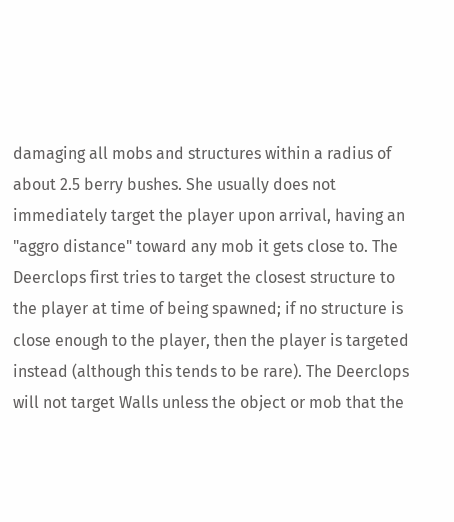damaging all mobs and structures within a radius of about 2.5 berry bushes. She usually does not immediately target the player upon arrival, having an "aggro distance" toward any mob it gets close to. The Deerclops first tries to target the closest structure to the player at time of being spawned; if no structure is close enough to the player, then the player is targeted instead (although this tends to be rare). The Deerclops will not target Walls unless the object or mob that the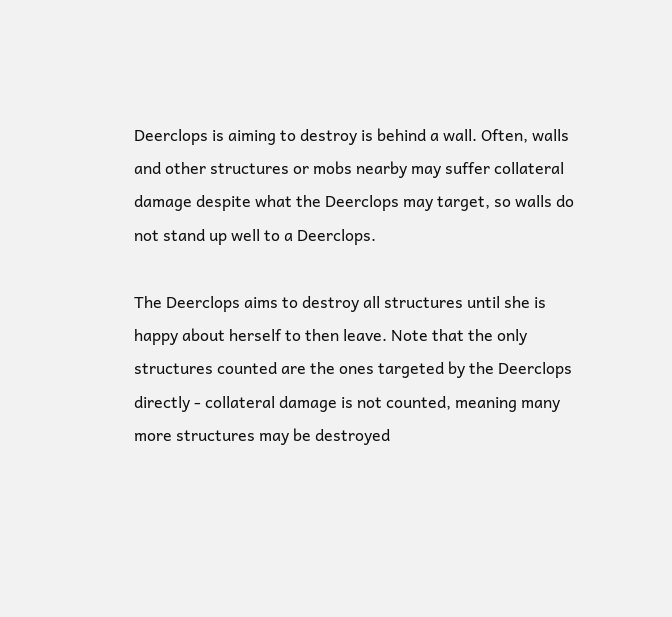Deerclops is aiming to destroy is behind a wall. Often, walls and other structures or mobs nearby may suffer collateral damage despite what the Deerclops may target, so walls do not stand up well to a Deerclops.

The Deerclops aims to destroy all structures until she is happy about herself to then leave. Note that the only structures counted are the ones targeted by the Deerclops directly - collateral damage is not counted, meaning many more structures may be destroyed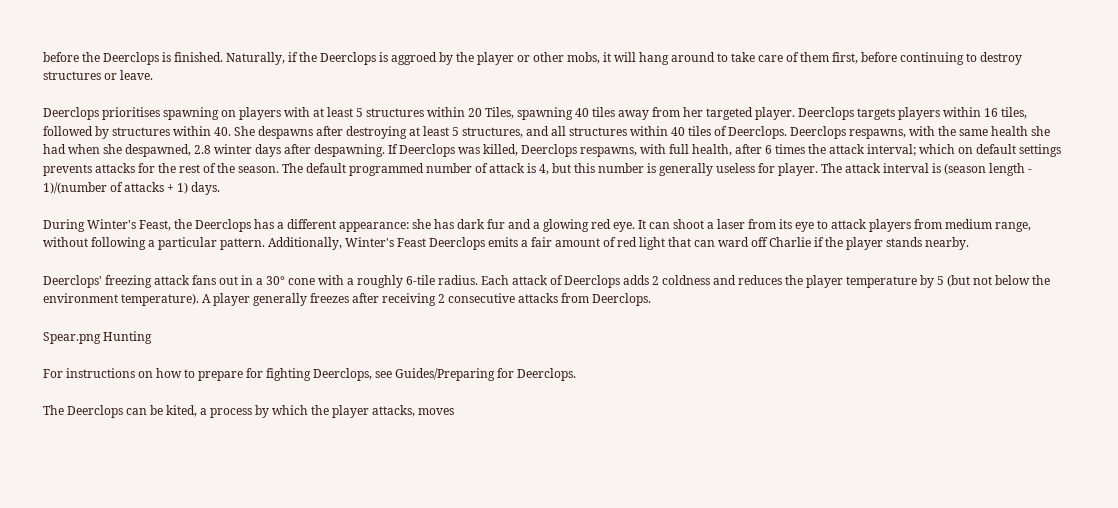before the Deerclops is finished. Naturally, if the Deerclops is aggroed by the player or other mobs, it will hang around to take care of them first, before continuing to destroy structures or leave.

Deerclops prioritises spawning on players with at least 5 structures within 20 Tiles, spawning 40 tiles away from her targeted player. Deerclops targets players within 16 tiles, followed by structures within 40. She despawns after destroying at least 5 structures, and all structures within 40 tiles of Deerclops. Deerclops respawns, with the same health she had when she despawned, 2.8 winter days after despawning. If Deerclops was killed, Deerclops respawns, with full health, after 6 times the attack interval; which on default settings prevents attacks for the rest of the season. The default programmed number of attack is 4, but this number is generally useless for player. The attack interval is (season length - 1)/(number of attacks + 1) days.

During Winter's Feast, the Deerclops has a different appearance: she has dark fur and a glowing red eye. It can shoot a laser from its eye to attack players from medium range, without following a particular pattern. Additionally, Winter's Feast Deerclops emits a fair amount of red light that can ward off Charlie if the player stands nearby.

Deerclops' freezing attack fans out in a 30° cone with a roughly 6-tile radius. Each attack of Deerclops adds 2 coldness and reduces the player temperature by 5 (but not below the environment temperature). A player generally freezes after receiving 2 consecutive attacks from Deerclops.

Spear.png Hunting

For instructions on how to prepare for fighting Deerclops, see Guides/Preparing for Deerclops.

The Deerclops can be kited, a process by which the player attacks, moves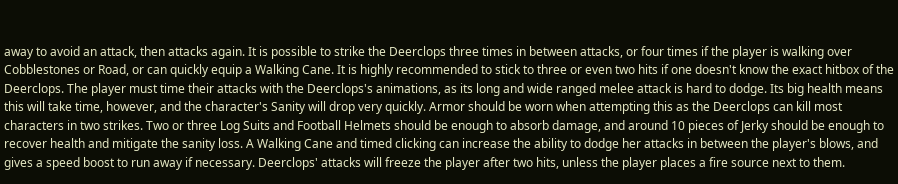away to avoid an attack, then attacks again. It is possible to strike the Deerclops three times in between attacks, or four times if the player is walking over Cobblestones or Road, or can quickly equip a Walking Cane. It is highly recommended to stick to three or even two hits if one doesn't know the exact hitbox of the Deerclops. The player must time their attacks with the Deerclops's animations, as its long and wide ranged melee attack is hard to dodge. Its big health means this will take time, however, and the character's Sanity will drop very quickly. Armor should be worn when attempting this as the Deerclops can kill most characters in two strikes. Two or three Log Suits and Football Helmets should be enough to absorb damage, and around 10 pieces of Jerky should be enough to recover health and mitigate the sanity loss. A Walking Cane and timed clicking can increase the ability to dodge her attacks in between the player's blows, and gives a speed boost to run away if necessary. Deerclops' attacks will freeze the player after two hits, unless the player places a fire source next to them.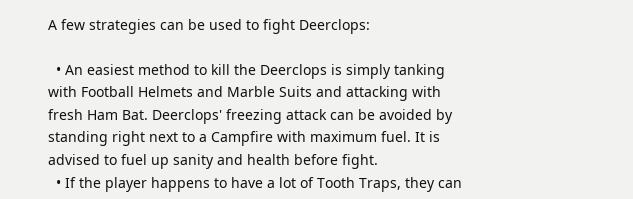A few strategies can be used to fight Deerclops:

  • An easiest method to kill the Deerclops is simply tanking with Football Helmets and Marble Suits and attacking with fresh Ham Bat. Deerclops' freezing attack can be avoided by standing right next to a Campfire with maximum fuel. It is advised to fuel up sanity and health before fight.
  • If the player happens to have a lot of Tooth Traps, they can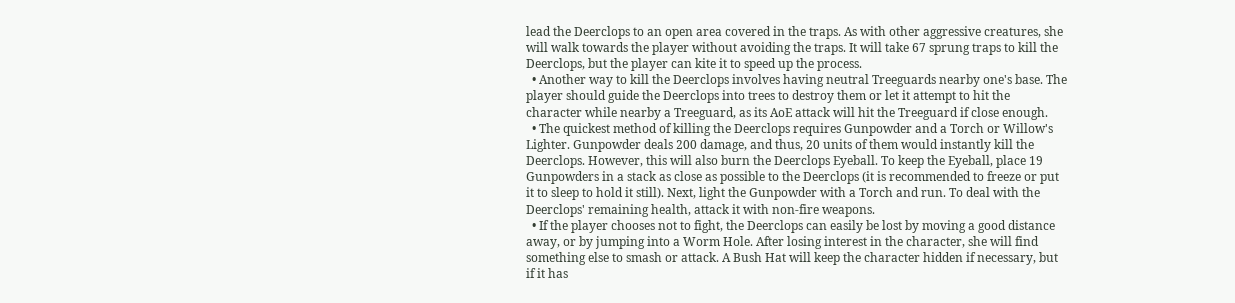lead the Deerclops to an open area covered in the traps. As with other aggressive creatures, she will walk towards the player without avoiding the traps. It will take 67 sprung traps to kill the Deerclops, but the player can kite it to speed up the process.
  • Another way to kill the Deerclops involves having neutral Treeguards nearby one's base. The player should guide the Deerclops into trees to destroy them or let it attempt to hit the character while nearby a Treeguard, as its AoE attack will hit the Treeguard if close enough.
  • The quickest method of killing the Deerclops requires Gunpowder and a Torch or Willow's Lighter. Gunpowder deals 200 damage, and thus, 20 units of them would instantly kill the Deerclops. However, this will also burn the Deerclops Eyeball. To keep the Eyeball, place 19 Gunpowders in a stack as close as possible to the Deerclops (it is recommended to freeze or put it to sleep to hold it still). Next, light the Gunpowder with a Torch and run. To deal with the Deerclops' remaining health, attack it with non-fire weapons.
  • If the player chooses not to fight, the Deerclops can easily be lost by moving a good distance away, or by jumping into a Worm Hole. After losing interest in the character, she will find something else to smash or attack. A Bush Hat will keep the character hidden if necessary, but if it has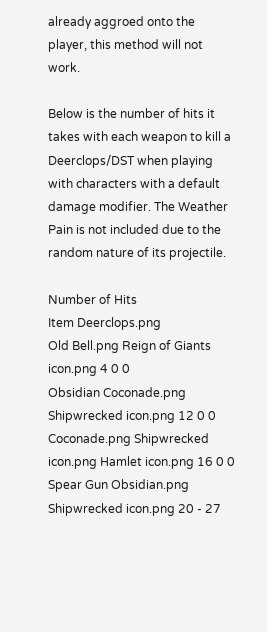already aggroed onto the player, this method will not work.

Below is the number of hits it takes with each weapon to kill a Deerclops/DST when playing with characters with a default damage modifier. The Weather Pain is not included due to the random nature of its projectile.

Number of Hits
Item Deerclops.png
Old Bell.png Reign of Giants icon.png 4 0 0
Obsidian Coconade.png Shipwrecked icon.png 12 0 0
Coconade.png Shipwrecked icon.png Hamlet icon.png 16 0 0
Spear Gun Obsidian.png Shipwrecked icon.png 20 - 27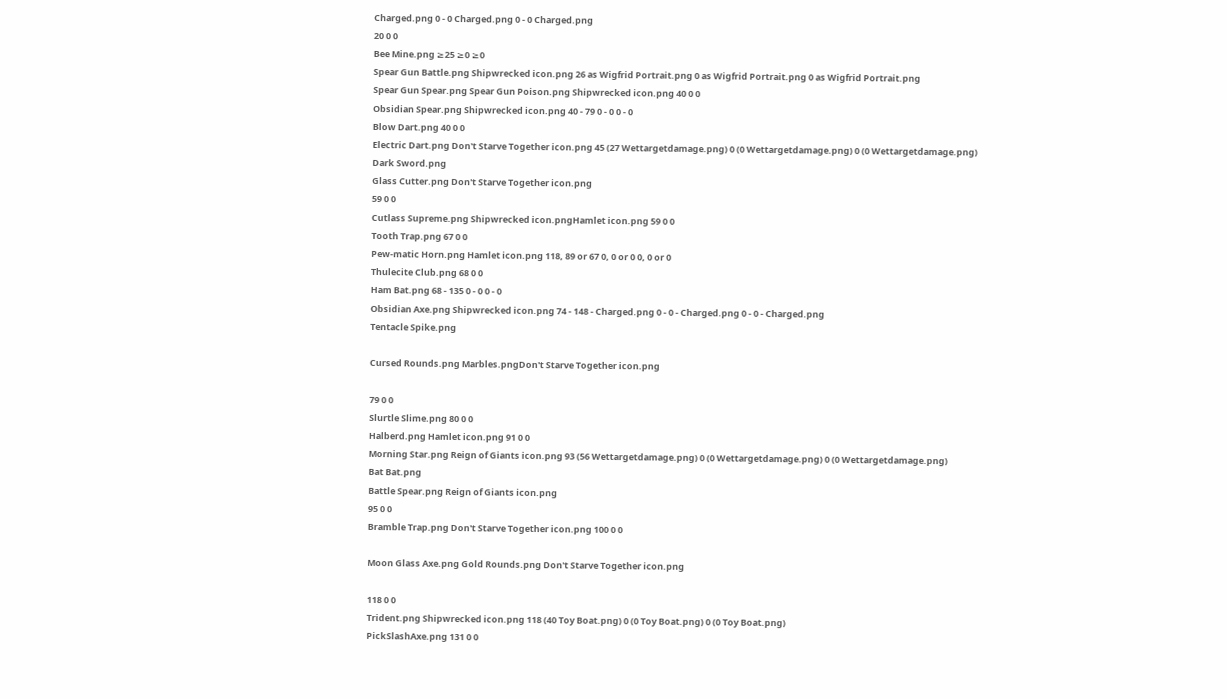Charged.png 0 - 0 Charged.png 0 - 0 Charged.png
20 0 0
Bee Mine.png ≥25 ≥0 ≥0
Spear Gun Battle.png Shipwrecked icon.png 26 as Wigfrid Portrait.png 0 as Wigfrid Portrait.png 0 as Wigfrid Portrait.png
Spear Gun Spear.png Spear Gun Poison.png Shipwrecked icon.png 40 0 0
Obsidian Spear.png Shipwrecked icon.png 40 - 79 0 - 0 0 - 0
Blow Dart.png 40 0 0
Electric Dart.png Don't Starve Together icon.png 45 (27 Wettargetdamage.png) 0 (0 Wettargetdamage.png) 0 (0 Wettargetdamage.png)
Dark Sword.png
Glass Cutter.png Don't Starve Together icon.png
59 0 0
Cutlass Supreme.png Shipwrecked icon.pngHamlet icon.png 59 0 0
Tooth Trap.png 67 0 0
Pew-matic Horn.png Hamlet icon.png 118, 89 or 67 0, 0 or 0 0, 0 or 0
Thulecite Club.png 68 0 0
Ham Bat.png 68 - 135 0 - 0 0 - 0
Obsidian Axe.png Shipwrecked icon.png 74 - 148 - Charged.png 0 - 0 - Charged.png 0 - 0 - Charged.png
Tentacle Spike.png

Cursed Rounds.png Marbles.pngDon't Starve Together icon.png

79 0 0
Slurtle Slime.png 80 0 0
Halberd.png Hamlet icon.png 91 0 0
Morning Star.png Reign of Giants icon.png 93 (56 Wettargetdamage.png) 0 (0 Wettargetdamage.png) 0 (0 Wettargetdamage.png)
Bat Bat.png
Battle Spear.png Reign of Giants icon.png
95 0 0
Bramble Trap.png Don't Starve Together icon.png 100 0 0

Moon Glass Axe.png Gold Rounds.png Don't Starve Together icon.png

118 0 0
Trident.png Shipwrecked icon.png 118 (40 Toy Boat.png) 0 (0 Toy Boat.png) 0 (0 Toy Boat.png)
PickSlashAxe.png 131 0 0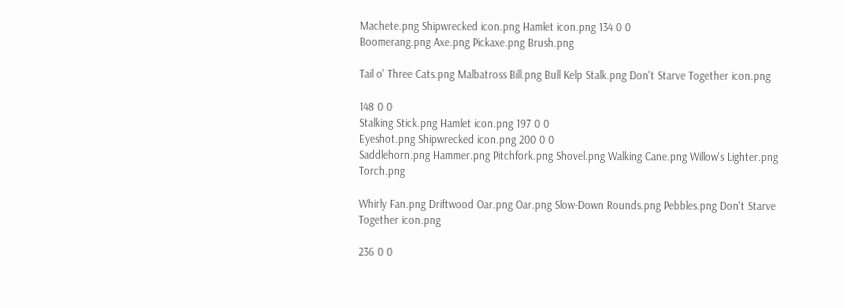Machete.png Shipwrecked icon.png Hamlet icon.png 134 0 0
Boomerang.png Axe.png Pickaxe.png Brush.png

Tail o' Three Cats.png Malbatross Bill.png Bull Kelp Stalk.png Don't Starve Together icon.png

148 0 0
Stalking Stick.png Hamlet icon.png 197 0 0
Eyeshot.png Shipwrecked icon.png 200 0 0
Saddlehorn.png Hammer.png Pitchfork.png Shovel.png Walking Cane.png Willow's Lighter.png Torch.png

Whirly Fan.png Driftwood Oar.png Oar.png Slow-Down Rounds.png Pebbles.png Don't Starve Together icon.png

236 0 0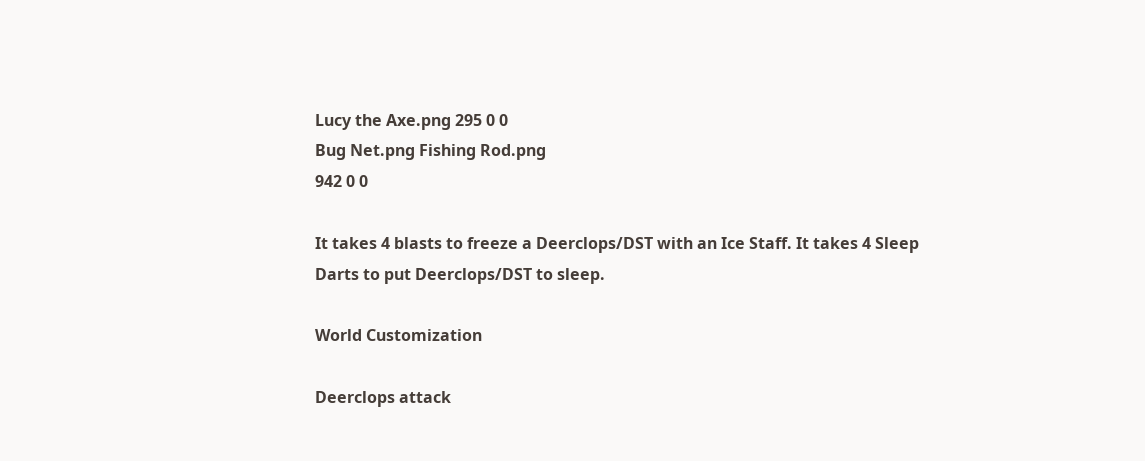Lucy the Axe.png 295 0 0
Bug Net.png Fishing Rod.png
942 0 0

It takes 4 blasts to freeze a Deerclops/DST with an Ice Staff. It takes 4 Sleep Darts to put Deerclops/DST to sleep.

World Customization

Deerclops attack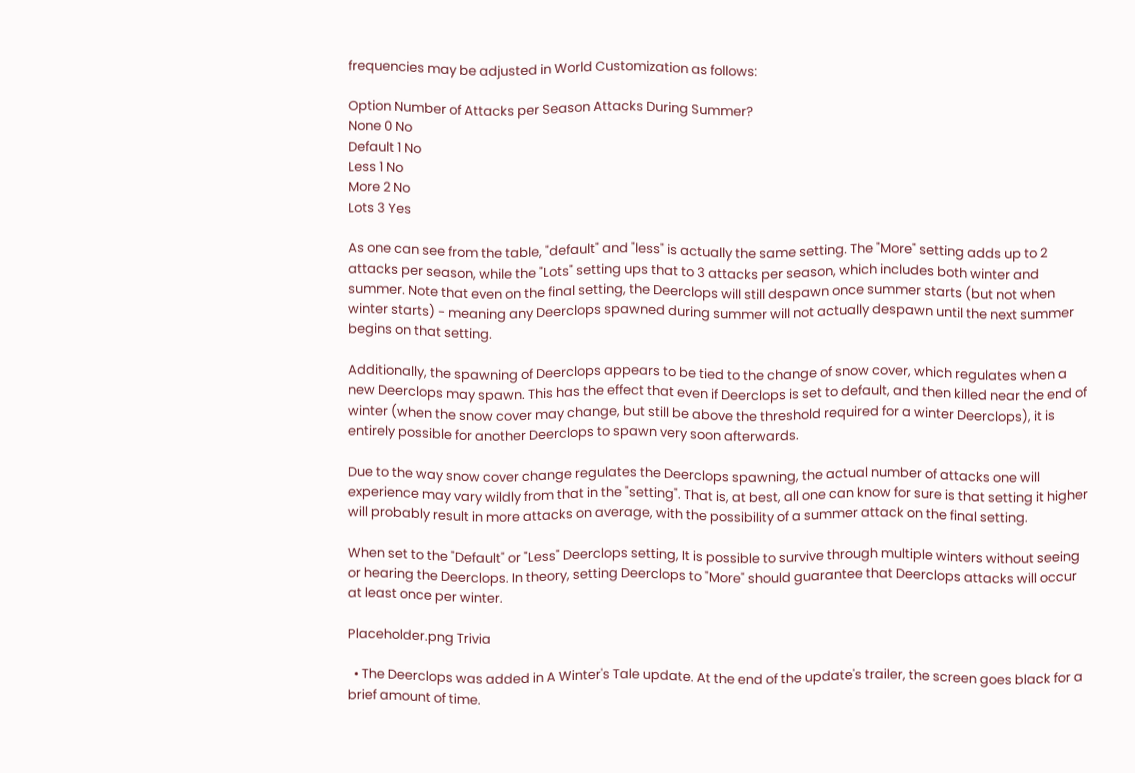frequencies may be adjusted in World Customization as follows:

Option Number of Attacks per Season Attacks During Summer?
None 0 No
Default 1 No
Less 1 No
More 2 No
Lots 3 Yes

As one can see from the table, "default" and "less" is actually the same setting. The "More" setting adds up to 2 attacks per season, while the "Lots" setting ups that to 3 attacks per season, which includes both winter and summer. Note that even on the final setting, the Deerclops will still despawn once summer starts (but not when winter starts) - meaning any Deerclops spawned during summer will not actually despawn until the next summer begins on that setting.

Additionally, the spawning of Deerclops appears to be tied to the change of snow cover, which regulates when a new Deerclops may spawn. This has the effect that even if Deerclops is set to default, and then killed near the end of winter (when the snow cover may change, but still be above the threshold required for a winter Deerclops), it is entirely possible for another Deerclops to spawn very soon afterwards.

Due to the way snow cover change regulates the Deerclops spawning, the actual number of attacks one will experience may vary wildly from that in the "setting". That is, at best, all one can know for sure is that setting it higher will probably result in more attacks on average, with the possibility of a summer attack on the final setting.

When set to the "Default" or "Less" Deerclops setting, It is possible to survive through multiple winters without seeing or hearing the Deerclops. In theory, setting Deerclops to "More" should guarantee that Deerclops attacks will occur at least once per winter.

Placeholder.png Trivia

  • The Deerclops was added in A Winter's Tale update. At the end of the update's trailer, the screen goes black for a brief amount of time.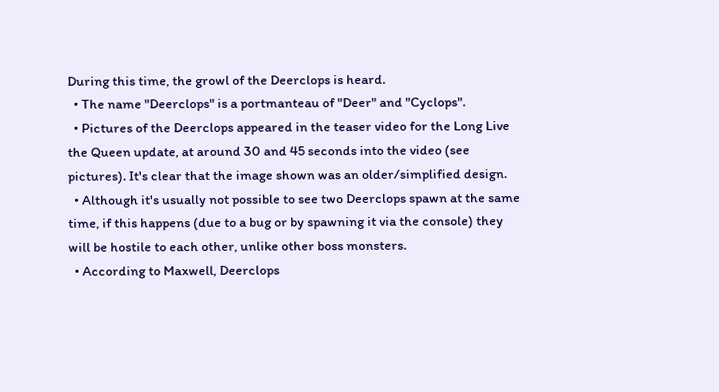During this time, the growl of the Deerclops is heard.
  • The name "Deerclops" is a portmanteau of "Deer" and "Cyclops".
  • Pictures of the Deerclops appeared in the teaser video for the Long Live the Queen update, at around 30 and 45 seconds into the video (see pictures). It's clear that the image shown was an older/simplified design.
  • Although it's usually not possible to see two Deerclops spawn at the same time, if this happens (due to a bug or by spawning it via the console) they will be hostile to each other, unlike other boss monsters.
  • According to Maxwell, Deerclops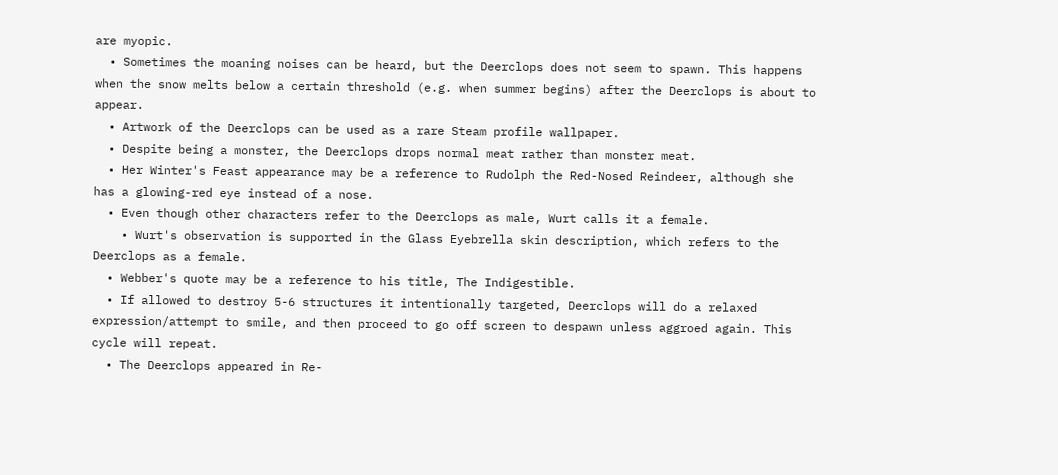are myopic.
  • Sometimes the moaning noises can be heard, but the Deerclops does not seem to spawn. This happens when the snow melts below a certain threshold (e.g. when summer begins) after the Deerclops is about to appear.
  • Artwork of the Deerclops can be used as a rare Steam profile wallpaper.
  • Despite being a monster, the Deerclops drops normal meat rather than monster meat.
  • Her Winter's Feast appearance may be a reference to Rudolph the Red-Nosed Reindeer, although she has a glowing-red eye instead of a nose.
  • Even though other characters refer to the Deerclops as male, Wurt calls it a female.
    • Wurt's observation is supported in the Glass Eyebrella skin description, which refers to the Deerclops as a female.
  • Webber's quote may be a reference to his title, The Indigestible.
  • If allowed to destroy 5-6 structures it intentionally targeted, Deerclops will do a relaxed expression/attempt to smile, and then proceed to go off screen to despawn unless aggroed again. This cycle will repeat.
  • The Deerclops appeared in Re-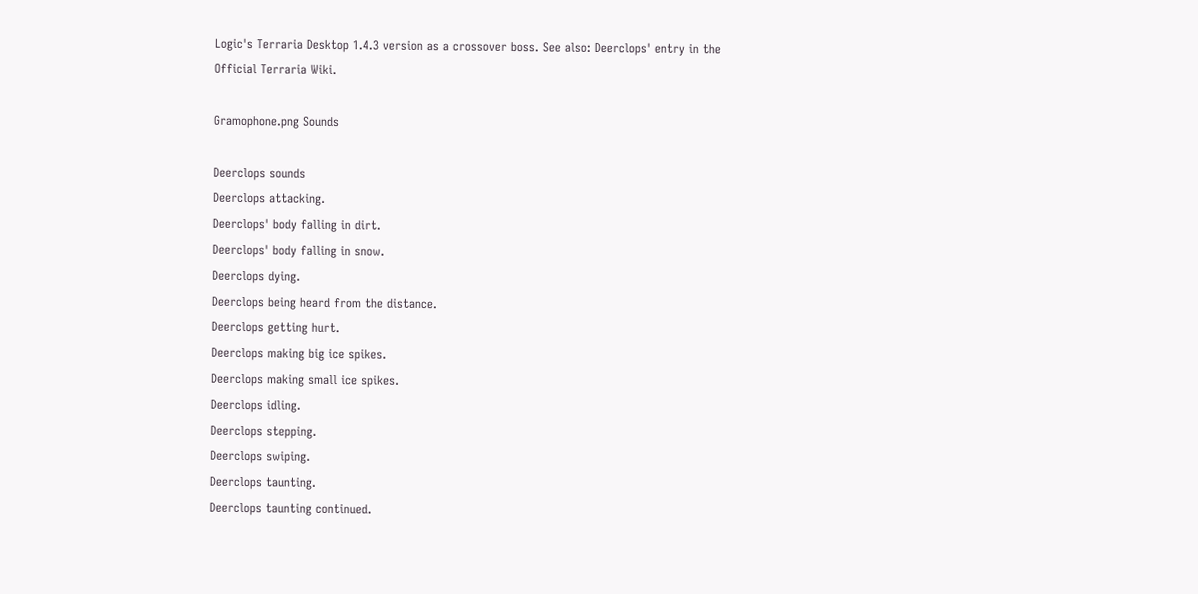Logic's Terraria Desktop 1.4.3 version as a crossover boss. See also: Deerclops' entry in the Official Terraria Wiki.

Gramophone.png Sounds

Deerclops sounds
Deerclops attacking.
Deerclops' body falling in dirt.
Deerclops' body falling in snow.
Deerclops dying.
Deerclops being heard from the distance.
Deerclops getting hurt.
Deerclops making big ice spikes.
Deerclops making small ice spikes.
Deerclops idling.
Deerclops stepping.
Deerclops swiping.
Deerclops taunting.
Deerclops taunting continued.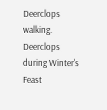Deerclops walking.
Deerclops during Winter's Feast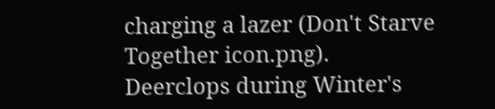charging a lazer (Don't Starve Together icon.png).
Deerclops during Winter's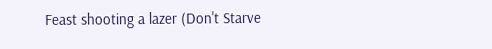Feast shooting a lazer (Don't Starve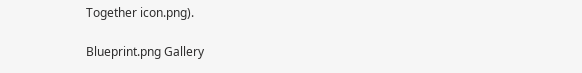Together icon.png).

Blueprint.png Gallery